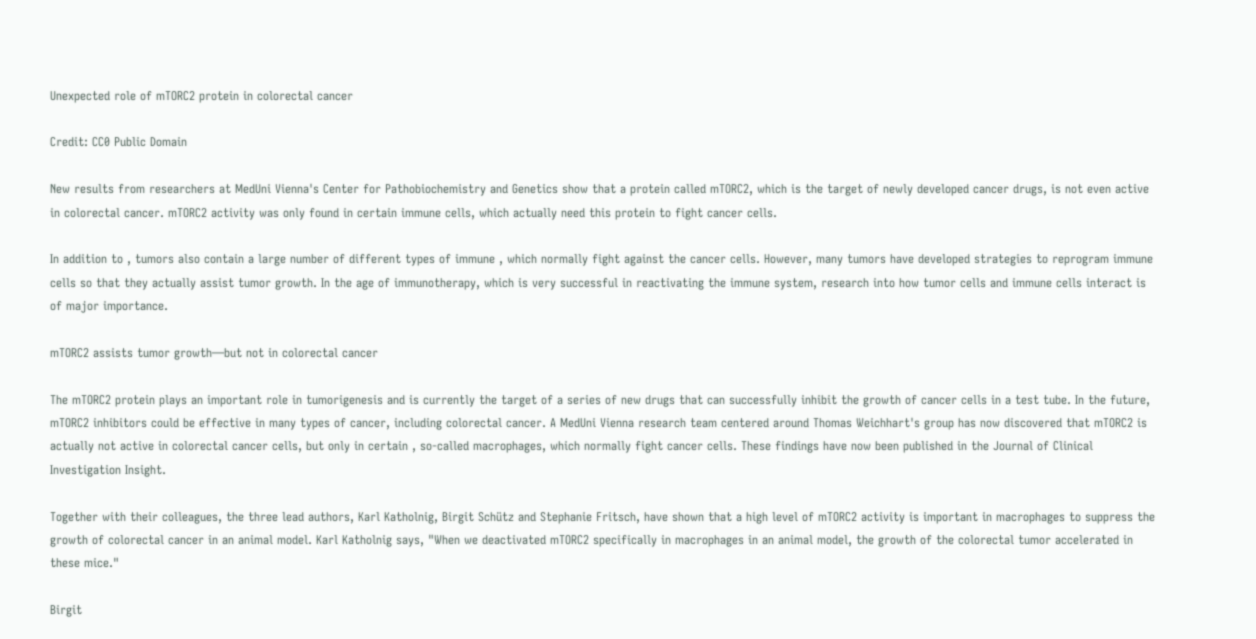Unexpected role of mTORC2 protein in colorectal cancer

Credit: CC0 Public Domain

New results from researchers at MedUni Vienna's Center for Pathobiochemistry and Genetics show that a protein called mTORC2, which is the target of newly developed cancer drugs, is not even active in colorectal cancer. mTORC2 activity was only found in certain immune cells, which actually need this protein to fight cancer cells.

In addition to , tumors also contain a large number of different types of immune , which normally fight against the cancer cells. However, many tumors have developed strategies to reprogram immune cells so that they actually assist tumor growth. In the age of immunotherapy, which is very successful in reactivating the immune system, research into how tumor cells and immune cells interact is of major importance.

mTORC2 assists tumor growth—but not in colorectal cancer

The mTORC2 protein plays an important role in tumorigenesis and is currently the target of a series of new drugs that can successfully inhibit the growth of cancer cells in a test tube. In the future, mTORC2 inhibitors could be effective in many types of cancer, including colorectal cancer. A MedUni Vienna research team centered around Thomas Weichhart's group has now discovered that mTORC2 is actually not active in colorectal cancer cells, but only in certain , so-called macrophages, which normally fight cancer cells. These findings have now been published in the Journal of Clinical Investigation Insight.

Together with their colleagues, the three lead authors, Karl Katholnig, Birgit Schütz and Stephanie Fritsch, have shown that a high level of mTORC2 activity is important in macrophages to suppress the growth of colorectal cancer in an animal model. Karl Katholnig says, "When we deactivated mTORC2 specifically in macrophages in an animal model, the growth of the colorectal tumor accelerated in these mice."

Birgit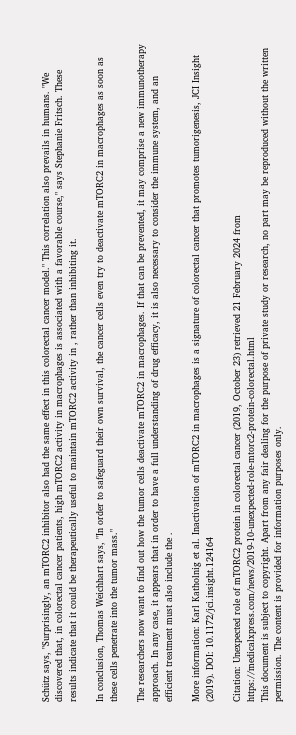Schütz says, "Surprisingly, an mTORC2 inhibitor also had the same effect in this colorectal cancer model." This correlation also prevails in humans. "We discovered that, in colorectal cancer patients, high mTORC2 activity in macrophages is associated with a favorable course," says Stephanie Fritsch. These results indicate that it could be therapeutically useful to maintain mTORC2 activity in , rather than inhibiting it.

In conclusion, Thomas Weichhart says, "In order to safeguard their own survival, the cancer cells even try to deactivate mTORC2 in macrophages as soon as these cells penetrate into the tumor mass."

The researchers now want to find out how the tumor cells deactivate mTORC2 in macrophages. If that can be prevented, it may comprise a new immunotherapy approach. In any case, it appears that in order to have a full understanding of drug efficacy, it is also necessary to consider the immune system, and an efficient treatment must also include the .

More information: Karl Katholnig et al. Inactivation of mTORC2 in macrophages is a signature of colorectal cancer that promotes tumorigenesis, JCI Insight (2019). DOI: 10.1172/jci.insight.124164

Citation: Unexpected role of mTORC2 protein in colorectal cancer (2019, October 23) retrieved 21 February 2024 from https://medicalxpress.com/news/2019-10-unexpected-role-mtorc2-protein-colorectal.html
This document is subject to copyright. Apart from any fair dealing for the purpose of private study or research, no part may be reproduced without the written permission. The content is provided for information purposes only.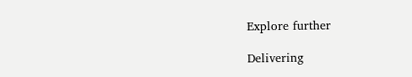Explore further

Delivering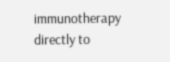immunotherapy directly to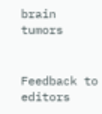brain tumors


Feedback to editors